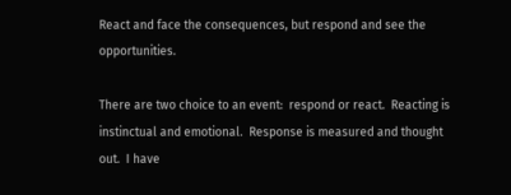React and face the consequences, but respond and see the opportunities.

There are two choice to an event:  respond or react.  Reacting is instinctual and emotional.  Response is measured and thought out.  I have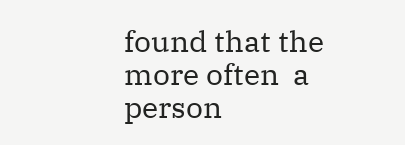found that the more often  a person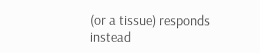(or a tissue) responds instead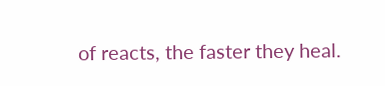of reacts, the faster they heal.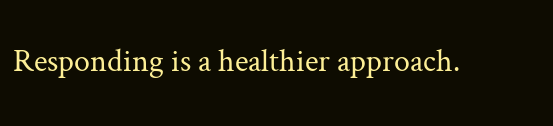Responding is a healthier approach.